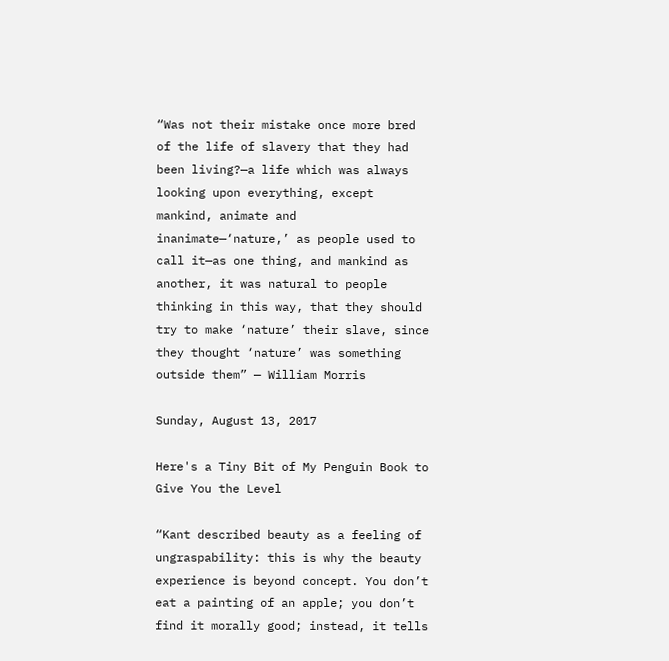“Was not their mistake once more bred of the life of slavery that they had been living?—a life which was always looking upon everything, except mankind, animate and inanimate—‘nature,’ as people used to call it—as one thing, and mankind as another, it was natural to people thinking in this way, that they should try to make ‘nature’ their slave, since they thought ‘nature’ was something outside them” — William Morris

Sunday, August 13, 2017

Here's a Tiny Bit of My Penguin Book to Give You the Level

“Kant described beauty as a feeling of ungraspability: this is why the beauty experience is beyond concept. You don’t eat a painting of an apple; you don’t find it morally good; instead, it tells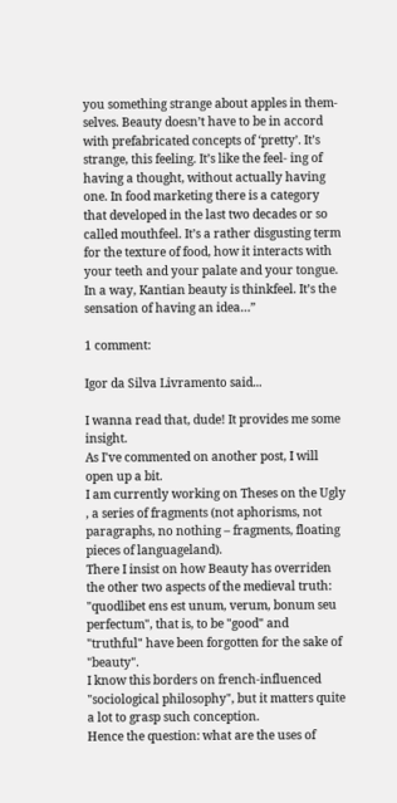you something strange about apples in them- selves. Beauty doesn’t have to be in accord with prefabricated concepts of ‘pretty’. It’s strange, this feeling. It’s like the feel- ing of having a thought, without actually having one. In food marketing there is a category that developed in the last two decades or so called mouthfeel. It’s a rather disgusting term for the texture of food, how it interacts with your teeth and your palate and your tongue. In a way, Kantian beauty is thinkfeel. It’s the sensation of having an idea…”

1 comment:

Igor da Silva Livramento said...

I wanna read that, dude! It provides me some insight.
As I've commented on another post, I will open up a bit.
I am currently working on Theses on the Ugly , a series of fragments (not aphorisms, not paragraphs, no nothing – fragments, floating pieces of languageland).
There I insist on how Beauty has overriden the other two aspects of the medieval truth: "quodlibet ens est unum, verum, bonum seu perfectum", that is, to be "good" and "truthful" have been forgotten for the sake of "beauty".
I know this borders on french-influenced "sociological philosophy", but it matters quite a lot to grasp such conception.
Hence the question: what are the uses of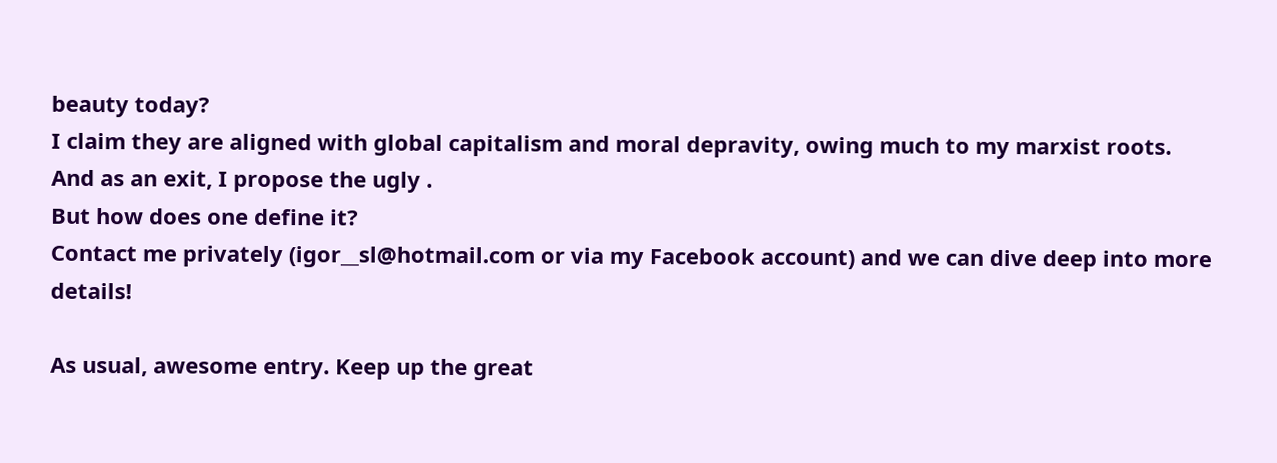beauty today?
I claim they are aligned with global capitalism and moral depravity, owing much to my marxist roots.
And as an exit, I propose the ugly .
But how does one define it?
Contact me privately (igor__sl@hotmail.com or via my Facebook account) and we can dive deep into more details!

As usual, awesome entry. Keep up the great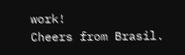work!
Cheers from Brasil.